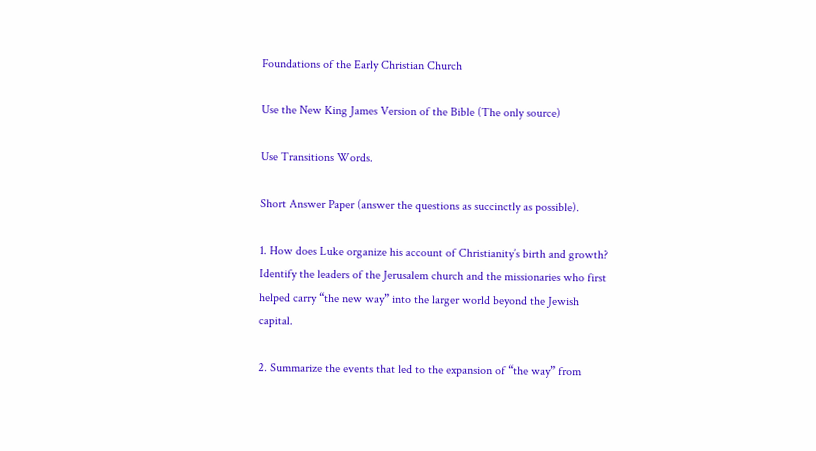Foundations of the Early Christian Church

Use the New King James Version of the Bible (The only source)

Use Transitions Words.

Short Answer Paper (answer the questions as succinctly as possible).

1. How does Luke organize his account of Christianity’s birth and growth? Identify the leaders of the Jerusalem church and the missionaries who first helped carry “the new way” into the larger world beyond the Jewish capital.

2. Summarize the events that led to the expansion of “the way” from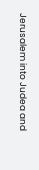Jerusalem into Judea and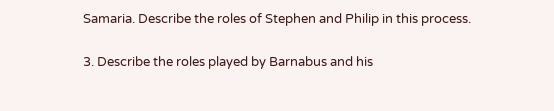Samaria. Describe the roles of Stephen and Philip in this process.

3. Describe the roles played by Barnabus and his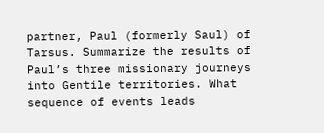partner, Paul (formerly Saul) of Tarsus. Summarize the results of Paul’s three missionary journeys into Gentile territories. What sequence of events leads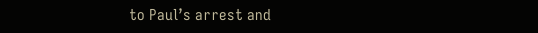to Paul’s arrest and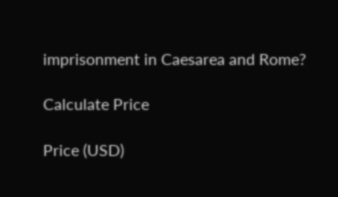imprisonment in Caesarea and Rome?

Calculate Price

Price (USD)